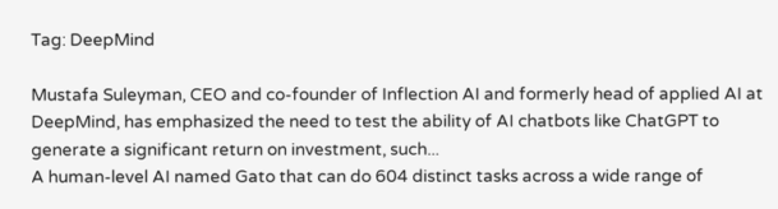Tag: DeepMind

Mustafa Suleyman, CEO and co-founder of Inflection AI and formerly head of applied AI at DeepMind, has emphasized the need to test the ability of AI chatbots like ChatGPT to generate a significant return on investment, such...
A human-level AI named Gato that can do 604 distinct tasks across a wide range of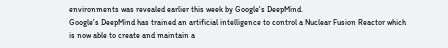environments was revealed earlier this week by Google's DeepMind.
Google's DeepMind has trained an artificial intelligence to control a Nuclear Fusion Reactor which is now able to create and maintain a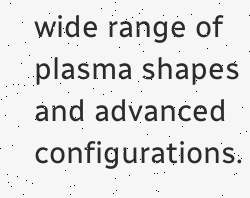wide range of plasma shapes and advanced configurations.